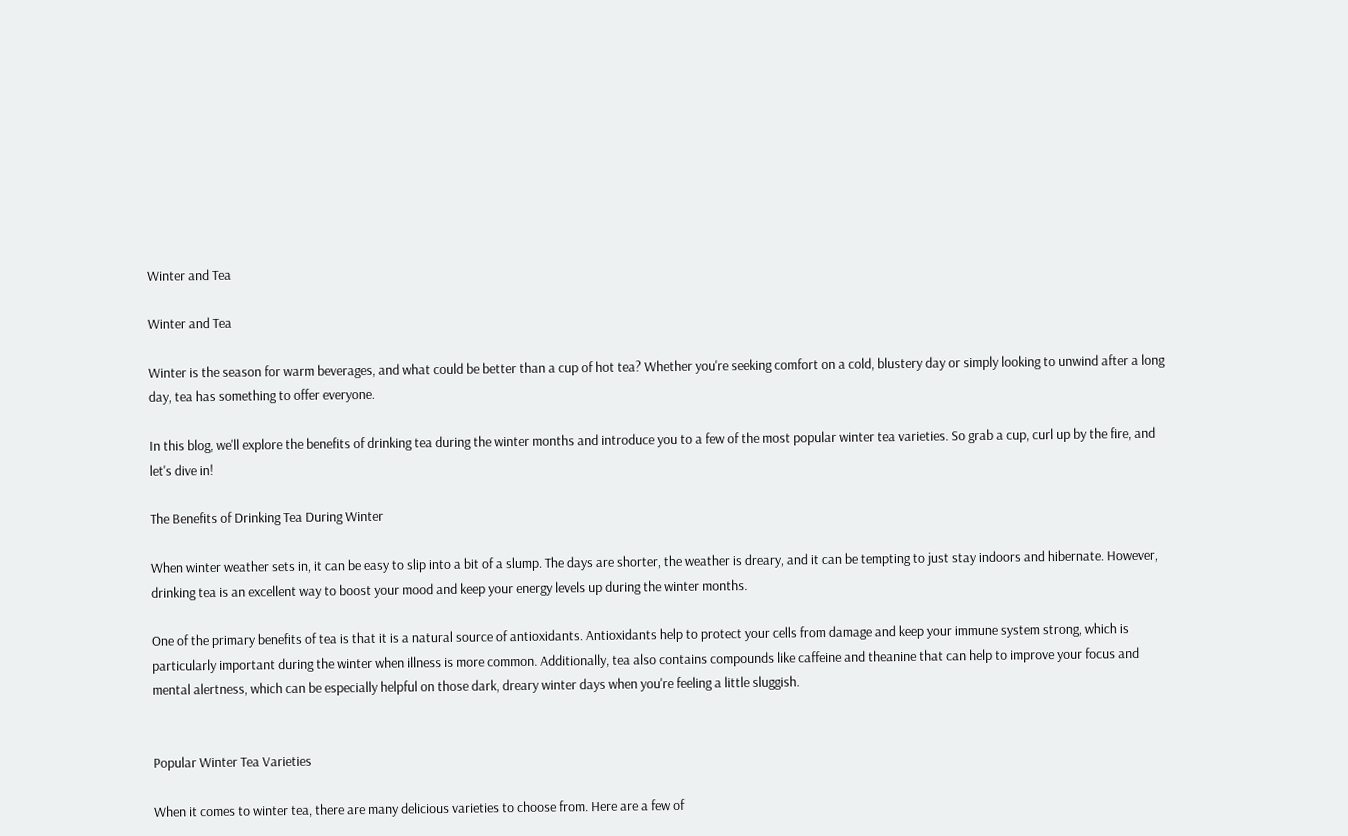Winter and Tea

Winter and Tea

Winter is the season for warm beverages, and what could be better than a cup of hot tea? Whether you're seeking comfort on a cold, blustery day or simply looking to unwind after a long day, tea has something to offer everyone.

In this blog, we'll explore the benefits of drinking tea during the winter months and introduce you to a few of the most popular winter tea varieties. So grab a cup, curl up by the fire, and let's dive in!

The Benefits of Drinking Tea During Winter

When winter weather sets in, it can be easy to slip into a bit of a slump. The days are shorter, the weather is dreary, and it can be tempting to just stay indoors and hibernate. However, drinking tea is an excellent way to boost your mood and keep your energy levels up during the winter months.

One of the primary benefits of tea is that it is a natural source of antioxidants. Antioxidants help to protect your cells from damage and keep your immune system strong, which is particularly important during the winter when illness is more common. Additionally, tea also contains compounds like caffeine and theanine that can help to improve your focus and mental alertness, which can be especially helpful on those dark, dreary winter days when you're feeling a little sluggish.


Popular Winter Tea Varieties

When it comes to winter tea, there are many delicious varieties to choose from. Here are a few of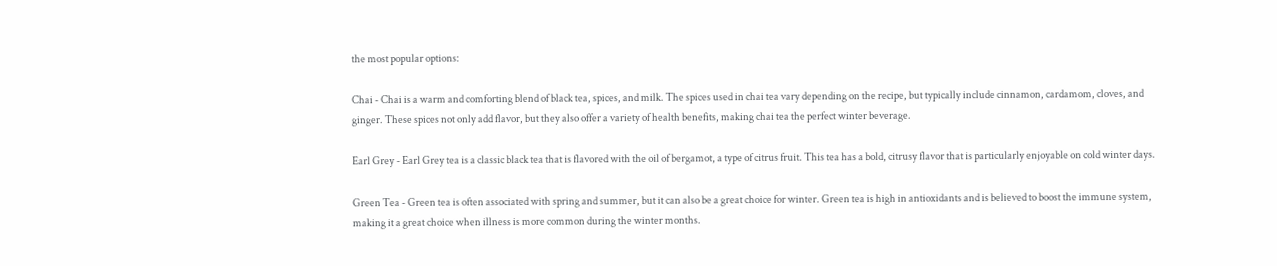the most popular options:

Chai - Chai is a warm and comforting blend of black tea, spices, and milk. The spices used in chai tea vary depending on the recipe, but typically include cinnamon, cardamom, cloves, and ginger. These spices not only add flavor, but they also offer a variety of health benefits, making chai tea the perfect winter beverage.

Earl Grey - Earl Grey tea is a classic black tea that is flavored with the oil of bergamot, a type of citrus fruit. This tea has a bold, citrusy flavor that is particularly enjoyable on cold winter days.

Green Tea - Green tea is often associated with spring and summer, but it can also be a great choice for winter. Green tea is high in antioxidants and is believed to boost the immune system, making it a great choice when illness is more common during the winter months.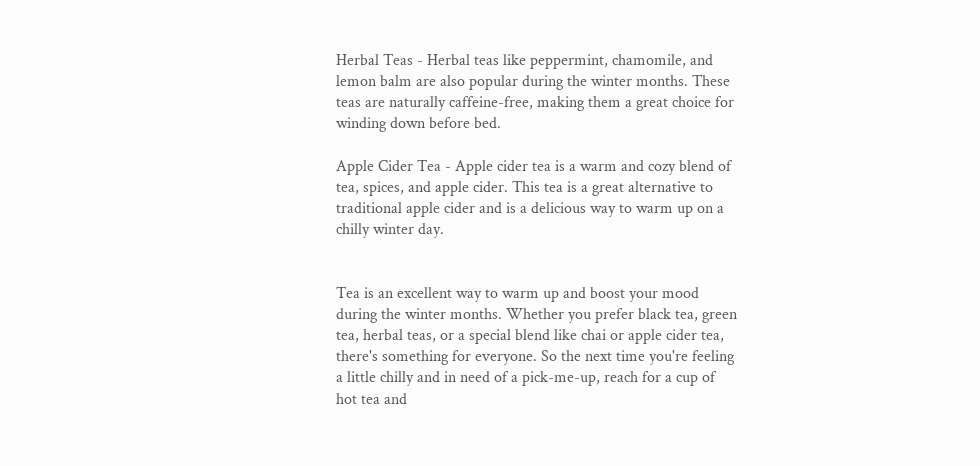Herbal Teas - Herbal teas like peppermint, chamomile, and lemon balm are also popular during the winter months. These teas are naturally caffeine-free, making them a great choice for winding down before bed.

Apple Cider Tea - Apple cider tea is a warm and cozy blend of tea, spices, and apple cider. This tea is a great alternative to traditional apple cider and is a delicious way to warm up on a chilly winter day.


Tea is an excellent way to warm up and boost your mood during the winter months. Whether you prefer black tea, green tea, herbal teas, or a special blend like chai or apple cider tea, there's something for everyone. So the next time you're feeling a little chilly and in need of a pick-me-up, reach for a cup of hot tea and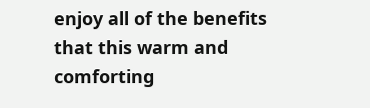enjoy all of the benefits that this warm and comforting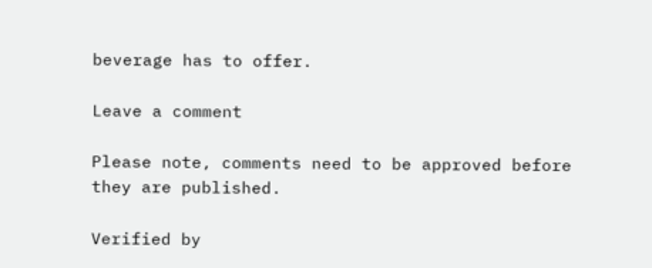beverage has to offer.

Leave a comment

Please note, comments need to be approved before they are published.

Verified by